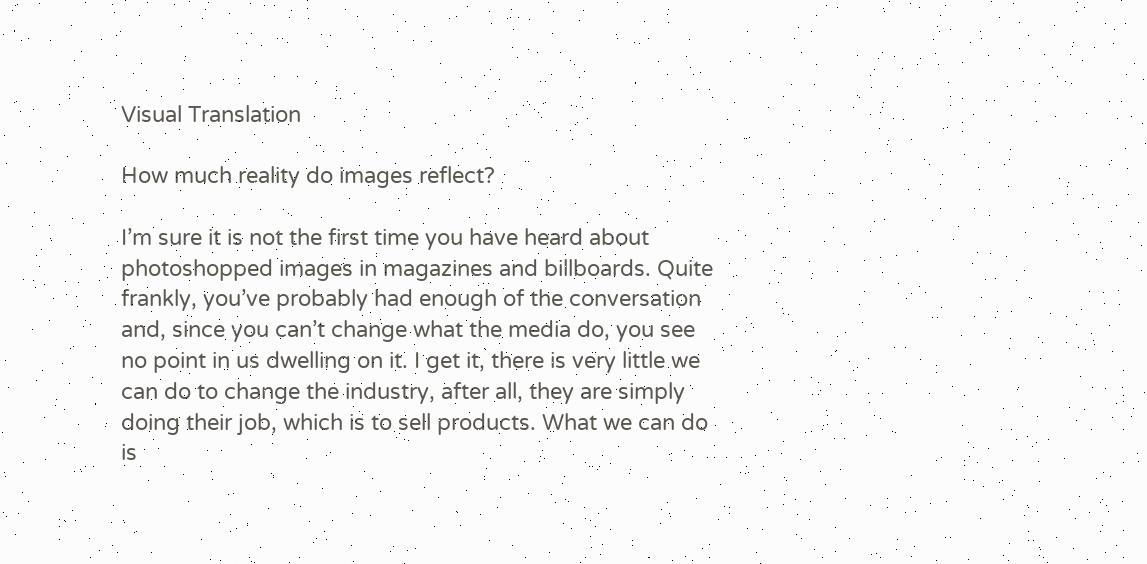Visual Translation

How much reality do images reflect?

I’m sure it is not the first time you have heard about photoshopped images in magazines and billboards. Quite frankly, you’ve probably had enough of the conversation and, since you can’t change what the media do, you see no point in us dwelling on it. I get it, there is very little we can do to change the industry, after all, they are simply doing their job, which is to sell products. What we can do is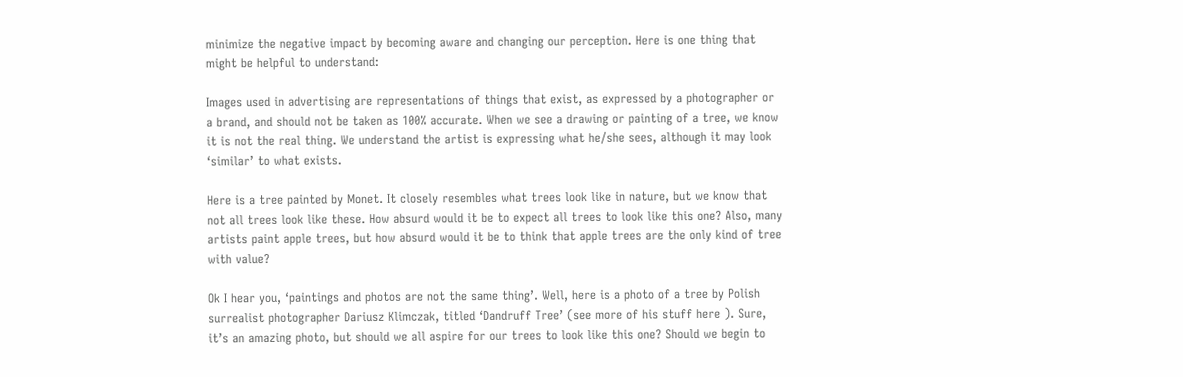minimize the negative impact by becoming aware and changing our perception. Here is one thing that might be helpful to understand:

Images used in advertising are representations of things that exist, as expressed by a photographer or a brand, and should not be taken as 100% accurate. When we see a drawing or painting of a tree, we know it is not the real thing. We understand the artist is expressing what he/she sees, although it may look ‘similar’ to what exists.

Here is a tree painted by Monet. It closely resembles what trees look like in nature, but we know that not all trees look like these. How absurd would it be to expect all trees to look like this one? Also, many artists paint apple trees, but how absurd would it be to think that apple trees are the only kind of tree with value?

Ok I hear you, ‘paintings and photos are not the same thing’. Well, here is a photo of a tree by Polish surrealist photographer Dariusz Klimczak, titled ‘Dandruff Tree’ (see more of his stuff here ). Sure, it’s an amazing photo, but should we all aspire for our trees to look like this one? Should we begin to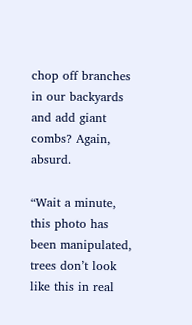chop off branches in our backyards and add giant combs? Again, absurd.

“Wait a minute, this photo has been manipulated, trees don’t look like this in real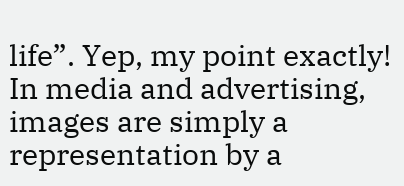life”. Yep, my point exactly! In media and advertising, images are simply a representation by a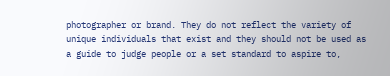photographer or brand. They do not reflect the variety of unique individuals that exist and they should not be used as a guide to judge people or a set standard to aspire to,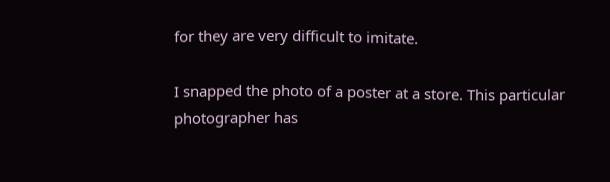for they are very difficult to imitate.

I snapped the photo of a poster at a store. This particular photographer has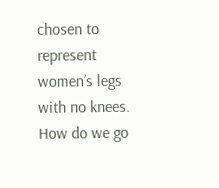chosen to represent women’s legs with no knees. How do we go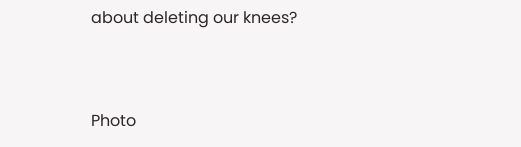about deleting our knees?


Photo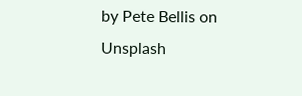by Pete Bellis on Unsplash